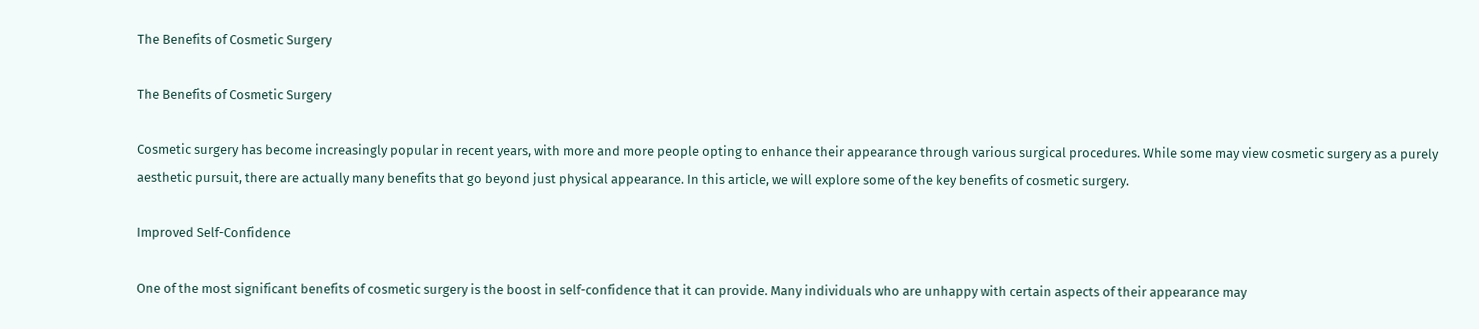The Benefits of Cosmetic Surgery

The Benefits of Cosmetic Surgery

Cosmetic surgery has become increasingly popular in recent years, with more and more people opting to enhance their appearance through various surgical procedures. While some may view cosmetic surgery as a purely aesthetic pursuit, there are actually many benefits that go beyond just physical appearance. In this article, we will explore some of the key benefits of cosmetic surgery.

Improved Self-Confidence

One of the most significant benefits of cosmetic surgery is the boost in self-confidence that it can provide. Many individuals who are unhappy with certain aspects of their appearance may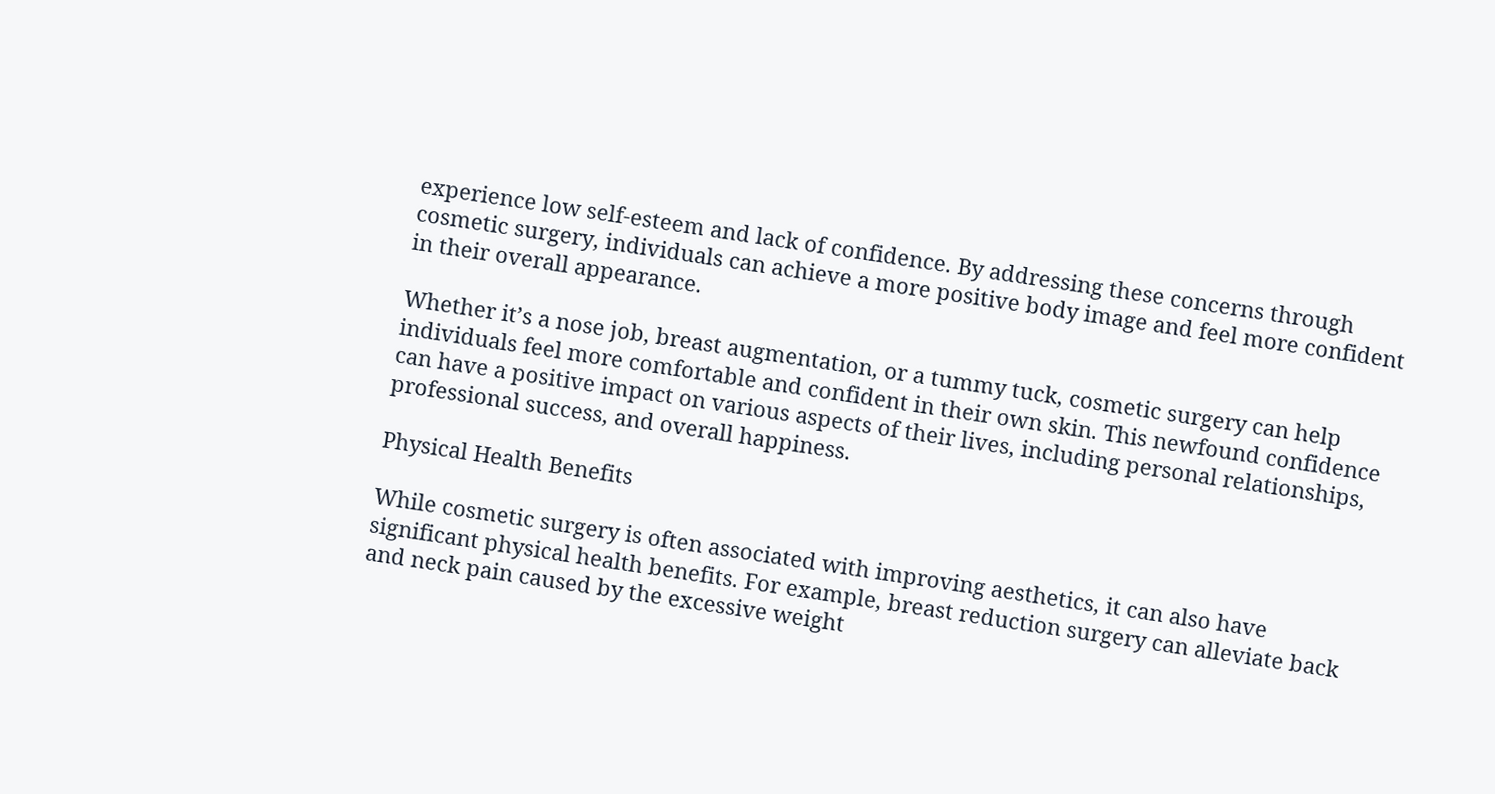experience low self-esteem and lack of confidence. By addressing these concerns through cosmetic surgery, individuals can achieve a more positive body image and feel more confident in their overall appearance.

Whether it’s a nose job, breast augmentation, or a tummy tuck, cosmetic surgery can help individuals feel more comfortable and confident in their own skin. This newfound confidence can have a positive impact on various aspects of their lives, including personal relationships, professional success, and overall happiness.

Physical Health Benefits

While cosmetic surgery is often associated with improving aesthetics, it can also have significant physical health benefits. For example, breast reduction surgery can alleviate back and neck pain caused by the excessive weight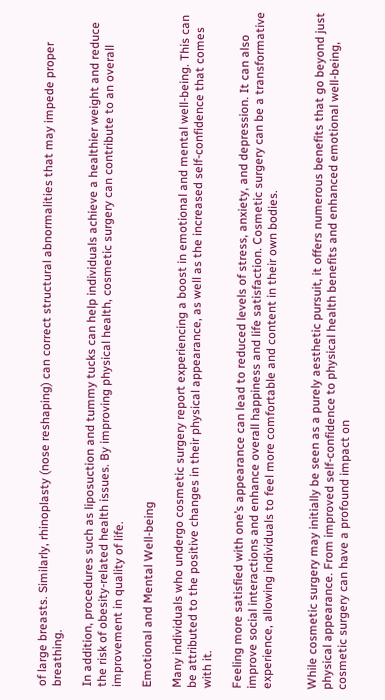of large breasts. Similarly, rhinoplasty (nose reshaping) can correct structural abnormalities that may impede proper breathing.

In addition, procedures such as liposuction and tummy tucks can help individuals achieve a healthier weight and reduce the risk of obesity-related health issues. By improving physical health, cosmetic surgery can contribute to an overall improvement in quality of life.

Emotional and Mental Well-being

Many individuals who undergo cosmetic surgery report experiencing a boost in emotional and mental well-being. This can be attributed to the positive changes in their physical appearance, as well as the increased self-confidence that comes with it.

Feeling more satisfied with one’s appearance can lead to reduced levels of stress, anxiety, and depression. It can also improve social interactions and enhance overall happiness and life satisfaction. Cosmetic surgery can be a transformative experience, allowing individuals to feel more comfortable and content in their own bodies.


While cosmetic surgery may initially be seen as a purely aesthetic pursuit, it offers numerous benefits that go beyond just physical appearance. From improved self-confidence to physical health benefits and enhanced emotional well-being, cosmetic surgery can have a profound impact on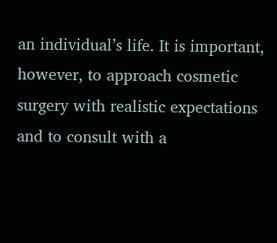an individual’s life. It is important, however, to approach cosmetic surgery with realistic expectations and to consult with a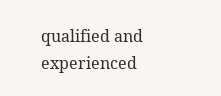qualified and experienced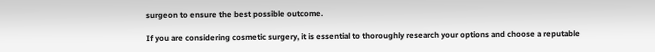surgeon to ensure the best possible outcome.

If you are considering cosmetic surgery, it is essential to thoroughly research your options and choose a reputable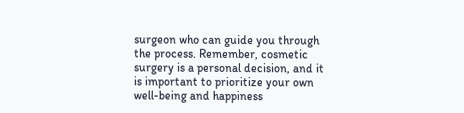surgeon who can guide you through the process. Remember, cosmetic surgery is a personal decision, and it is important to prioritize your own well-being and happiness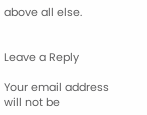above all else.


Leave a Reply

Your email address will not be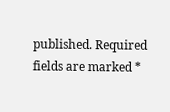published. Required fields are marked *